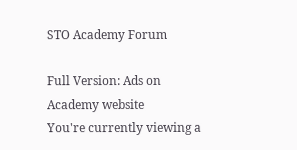STO Academy Forum

Full Version: Ads on Academy website
You're currently viewing a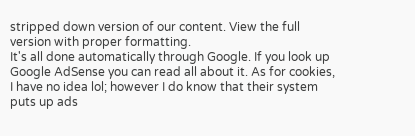stripped down version of our content. View the full version with proper formatting.
It's all done automatically through Google. If you look up Google AdSense you can read all about it. As for cookies, I have no idea lol; however I do know that their system puts up ads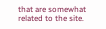that are somewhat related to the site.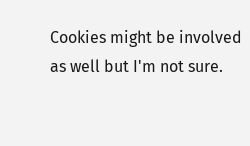Cookies might be involved as well but I'm not sure.